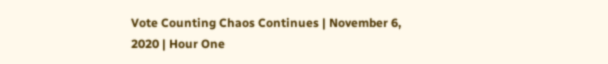Vote Counting Chaos Continues | November 6, 2020 | Hour One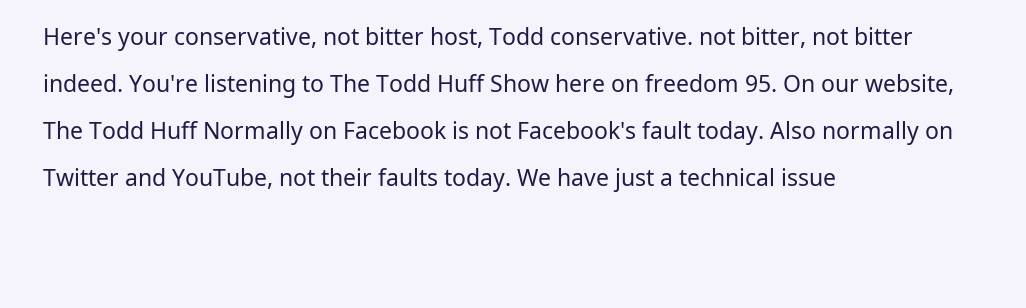Here's your conservative, not bitter host, Todd conservative. not bitter, not bitter indeed. You're listening to The Todd Huff Show here on freedom 95. On our website, The Todd Huff Normally on Facebook is not Facebook's fault today. Also normally on Twitter and YouTube, not their faults today. We have just a technical issue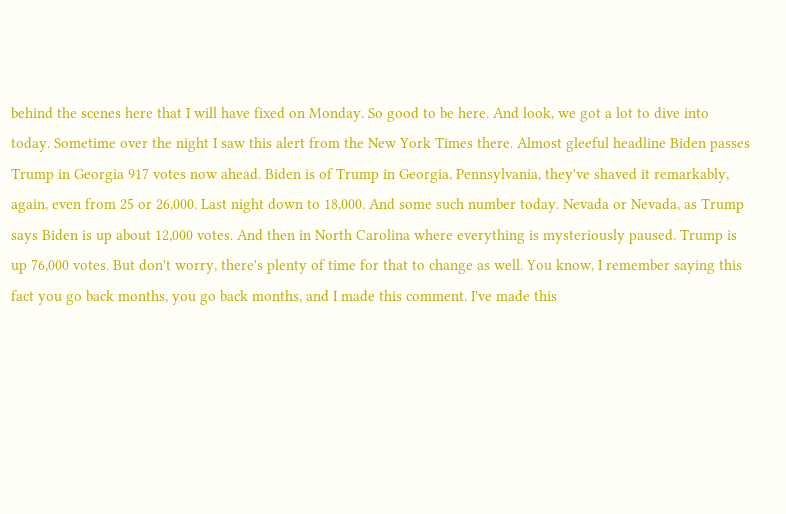behind the scenes here that I will have fixed on Monday. So good to be here. And look, we got a lot to dive into today. Sometime over the night I saw this alert from the New York Times there. Almost gleeful headline Biden passes Trump in Georgia 917 votes now ahead. Biden is of Trump in Georgia, Pennsylvania, they've shaved it remarkably, again, even from 25 or 26,000. Last night down to 18,000. And some such number today. Nevada or Nevada, as Trump says Biden is up about 12,000 votes. And then in North Carolina where everything is mysteriously paused. Trump is up 76,000 votes. But don't worry, there's plenty of time for that to change as well. You know, I remember saying this fact you go back months, you go back months, and I made this comment. I've made this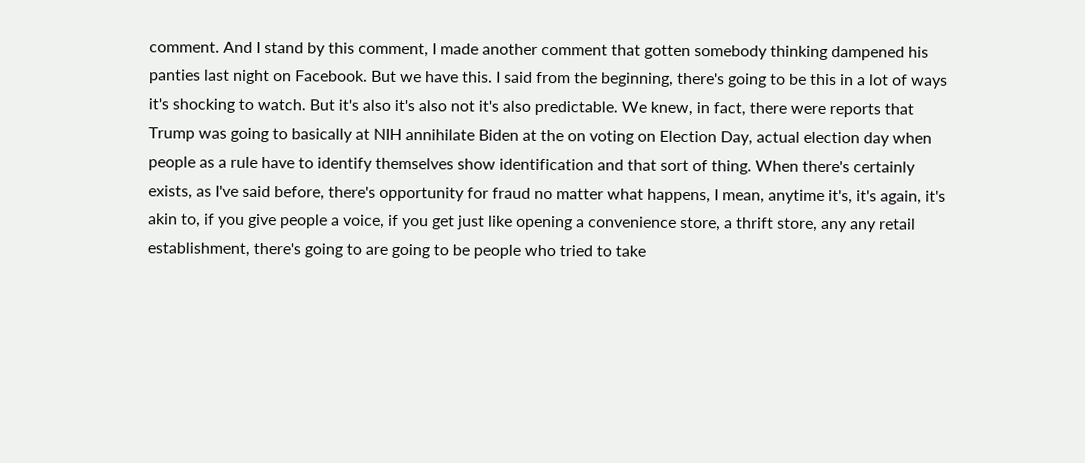comment. And I stand by this comment, I made another comment that gotten somebody thinking dampened his panties last night on Facebook. But we have this. I said from the beginning, there's going to be this in a lot of ways it's shocking to watch. But it's also it's also not it's also predictable. We knew, in fact, there were reports that Trump was going to basically at NIH annihilate Biden at the on voting on Election Day, actual election day when people as a rule have to identify themselves show identification and that sort of thing. When there's certainly exists, as I've said before, there's opportunity for fraud no matter what happens, I mean, anytime it's, it's again, it's akin to, if you give people a voice, if you get just like opening a convenience store, a thrift store, any any retail establishment, there's going to are going to be people who tried to take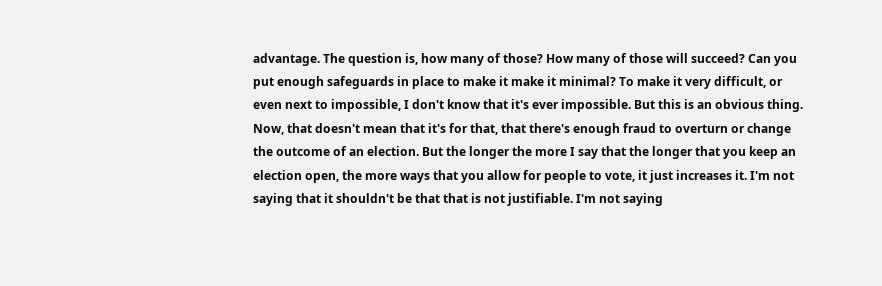advantage. The question is, how many of those? How many of those will succeed? Can you put enough safeguards in place to make it make it minimal? To make it very difficult, or even next to impossible, I don't know that it's ever impossible. But this is an obvious thing. Now, that doesn't mean that it's for that, that there's enough fraud to overturn or change the outcome of an election. But the longer the more I say that the longer that you keep an election open, the more ways that you allow for people to vote, it just increases it. I'm not saying that it shouldn't be that that is not justifiable. I'm not saying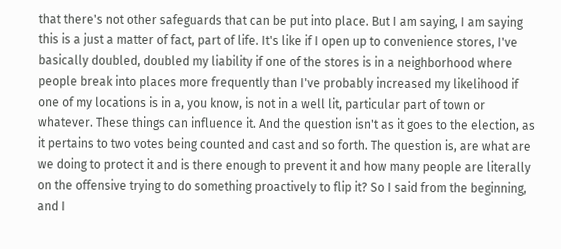that there's not other safeguards that can be put into place. But I am saying, I am saying this is a just a matter of fact, part of life. It's like if I open up to convenience stores, I've basically doubled, doubled my liability if one of the stores is in a neighborhood where people break into places more frequently than I've probably increased my likelihood if one of my locations is in a, you know, is not in a well lit, particular part of town or whatever. These things can influence it. And the question isn't as it goes to the election, as it pertains to two votes being counted and cast and so forth. The question is, are what are we doing to protect it and is there enough to prevent it and how many people are literally on the offensive trying to do something proactively to flip it? So I said from the beginning, and I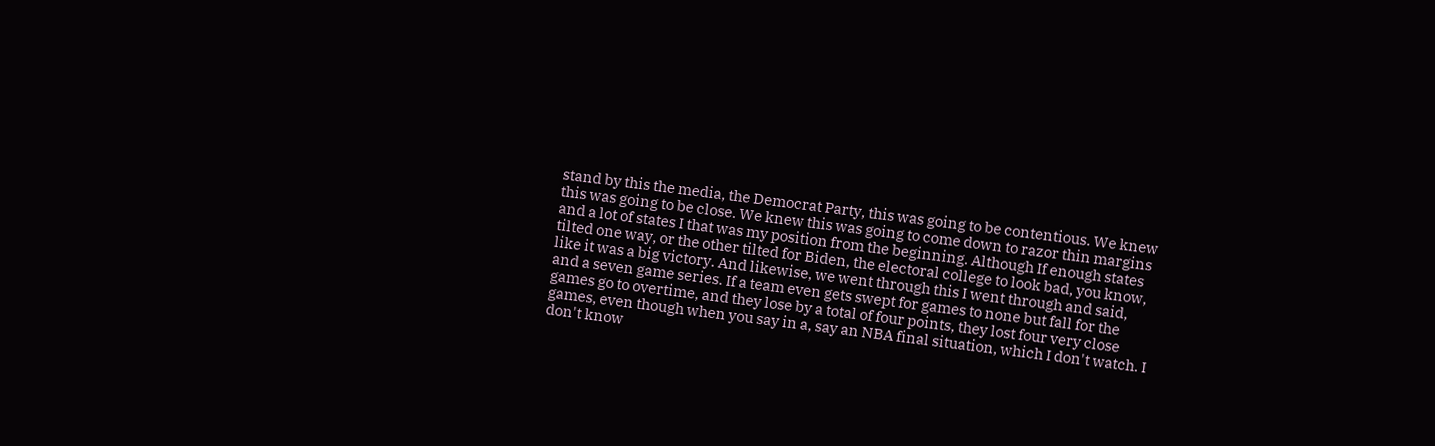stand by this the media, the Democrat Party, this was going to be contentious. We knew this was going to be close. We knew this was going to come down to razor thin margins and a lot of states I that was my position from the beginning. Although If enough states tilted one way, or the other tilted for Biden, the electoral college to look bad, you know, like it was a big victory. And likewise, we went through this I went through and said, and a seven game series. If a team even gets swept for games to none but fall for the games go to overtime, and they lose by a total of four points, they lost four very close games, even though when you say in a, say an NBA final situation, which I don't watch. I don't know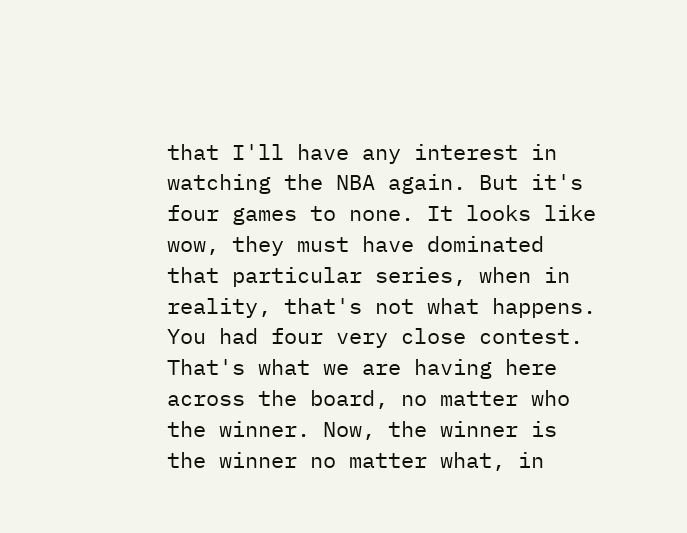that I'll have any interest in watching the NBA again. But it's four games to none. It looks like wow, they must have dominated that particular series, when in reality, that's not what happens. You had four very close contest. That's what we are having here across the board, no matter who the winner. Now, the winner is the winner no matter what, in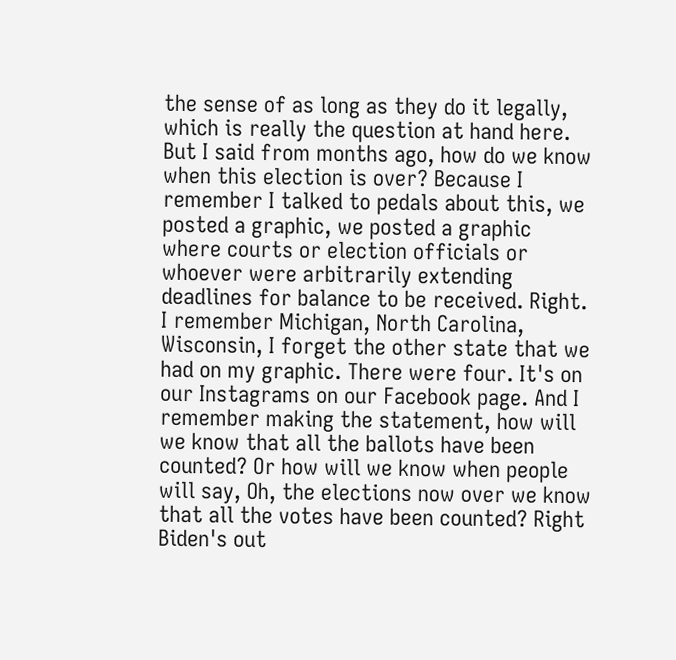the sense of as long as they do it legally, which is really the question at hand here. But I said from months ago, how do we know when this election is over? Because I remember I talked to pedals about this, we posted a graphic, we posted a graphic where courts or election officials or whoever were arbitrarily extending deadlines for balance to be received. Right. I remember Michigan, North Carolina, Wisconsin, I forget the other state that we had on my graphic. There were four. It's on our Instagrams on our Facebook page. And I remember making the statement, how will we know that all the ballots have been counted? Or how will we know when people will say, Oh, the elections now over we know that all the votes have been counted? Right Biden's out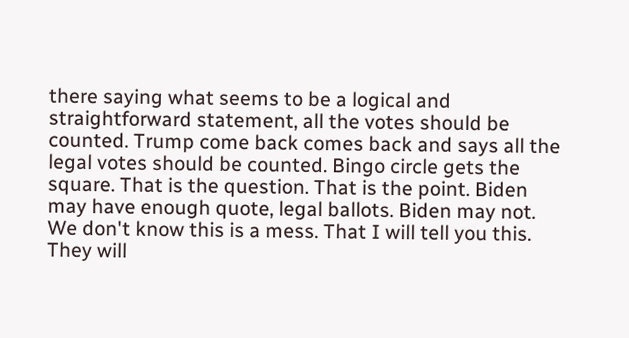there saying what seems to be a logical and straightforward statement, all the votes should be counted. Trump come back comes back and says all the legal votes should be counted. Bingo circle gets the square. That is the question. That is the point. Biden may have enough quote, legal ballots. Biden may not. We don't know this is a mess. That I will tell you this. They will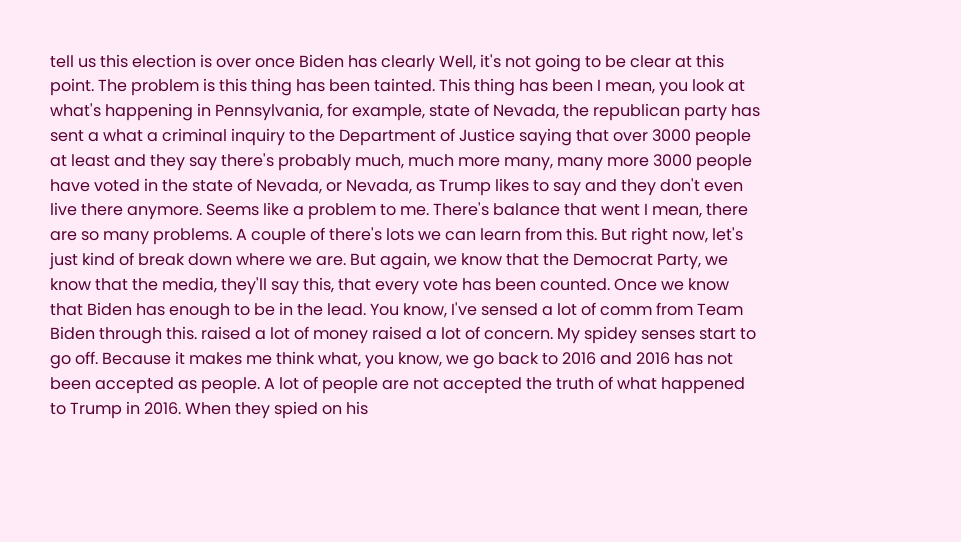tell us this election is over once Biden has clearly Well, it's not going to be clear at this point. The problem is this thing has been tainted. This thing has been I mean, you look at what's happening in Pennsylvania, for example, state of Nevada, the republican party has sent a what a criminal inquiry to the Department of Justice saying that over 3000 people at least and they say there's probably much, much more many, many more 3000 people have voted in the state of Nevada, or Nevada, as Trump likes to say and they don't even live there anymore. Seems like a problem to me. There's balance that went I mean, there are so many problems. A couple of there's lots we can learn from this. But right now, let's just kind of break down where we are. But again, we know that the Democrat Party, we know that the media, they'll say this, that every vote has been counted. Once we know that Biden has enough to be in the lead. You know, I've sensed a lot of comm from Team Biden through this. raised a lot of money raised a lot of concern. My spidey senses start to go off. Because it makes me think what, you know, we go back to 2016 and 2016 has not been accepted as people. A lot of people are not accepted the truth of what happened to Trump in 2016. When they spied on his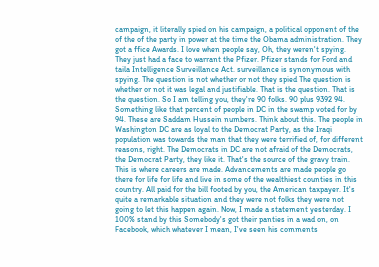campaign, it literally spied on his campaign, a political opponent of the of the of the party in power at the time the Obama administration. They got a ffice Awards. I love when people say, Oh, they weren't spying. They just had a face to warrant the Pfizer. Pfizer stands for Ford and taila Intelligence Surveillance Act. surveillance is synonymous with spying. The question is not whether or not they spied The question is whether or not it was legal and justifiable. That is the question. That is the question. So I am telling you, they're 90 folks. 90 plus 9392 94. Something like that percent of people in DC in the swamp voted for by 94. These are Saddam Hussein numbers. Think about this. The people in Washington DC are as loyal to the Democrat Party, as the Iraqi population was towards the man that they were terrified of, for different reasons, right. The Democrats in DC are not afraid of the Democrats, the Democrat Party, they like it. That's the source of the gravy train. This is where careers are made. Advancements are made people go there for life for life and live in some of the wealthiest counties in this country. All paid for the bill footed by you, the American taxpayer. It's quite a remarkable situation and they were not folks they were not going to let this happen again. Now, I made a statement yesterday. I 100% stand by this Somebody's got their panties in a wad on, on Facebook, which whatever I mean, I've seen his comments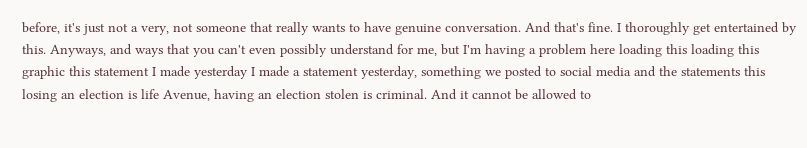before, it's just not a very, not someone that really wants to have genuine conversation. And that's fine. I thoroughly get entertained by this. Anyways, and ways that you can't even possibly understand for me, but I'm having a problem here loading this loading this graphic this statement I made yesterday I made a statement yesterday, something we posted to social media and the statements this losing an election is life Avenue, having an election stolen is criminal. And it cannot be allowed to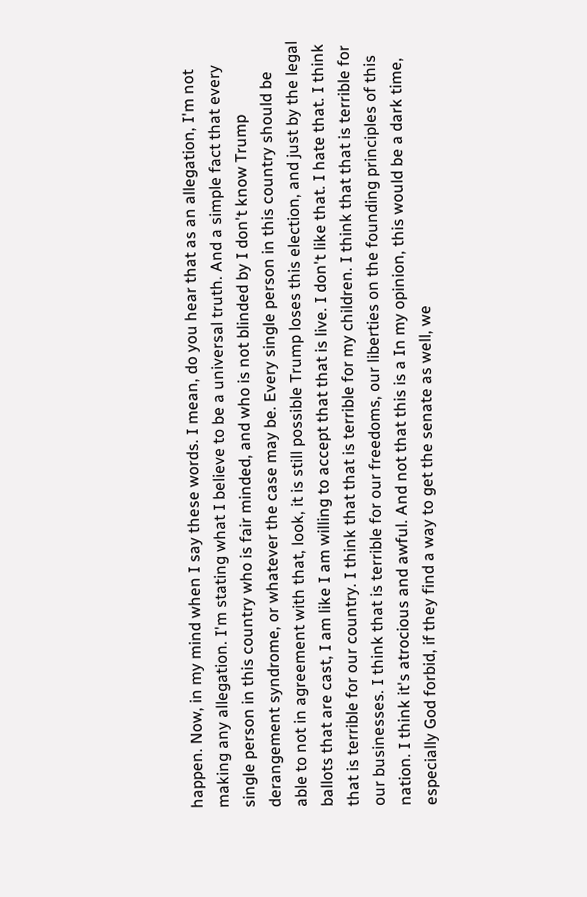happen. Now, in my mind when I say these words. I mean, do you hear that as an allegation, I'm not making any allegation. I'm stating what I believe to be a universal truth. And a simple fact that every single person in this country who is fair minded, and who is not blinded by I don't know Trump derangement syndrome, or whatever the case may be. Every single person in this country should be able to not in agreement with that, look, it is still possible Trump loses this election, and just by the legal ballots that are cast, I am like I am willing to accept that that is live. I don't like that. I hate that. I think that is terrible for our country. I think that that is terrible for my children. I think that that is terrible for our businesses. I think that is terrible for our freedoms, our liberties on the founding principles of this nation. I think it's atrocious and awful. And not that this is a In my opinion, this would be a dark time, especially God forbid, if they find a way to get the senate as well, we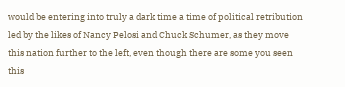would be entering into truly a dark time a time of political retribution led by the likes of Nancy Pelosi and Chuck Schumer, as they move this nation further to the left, even though there are some you seen this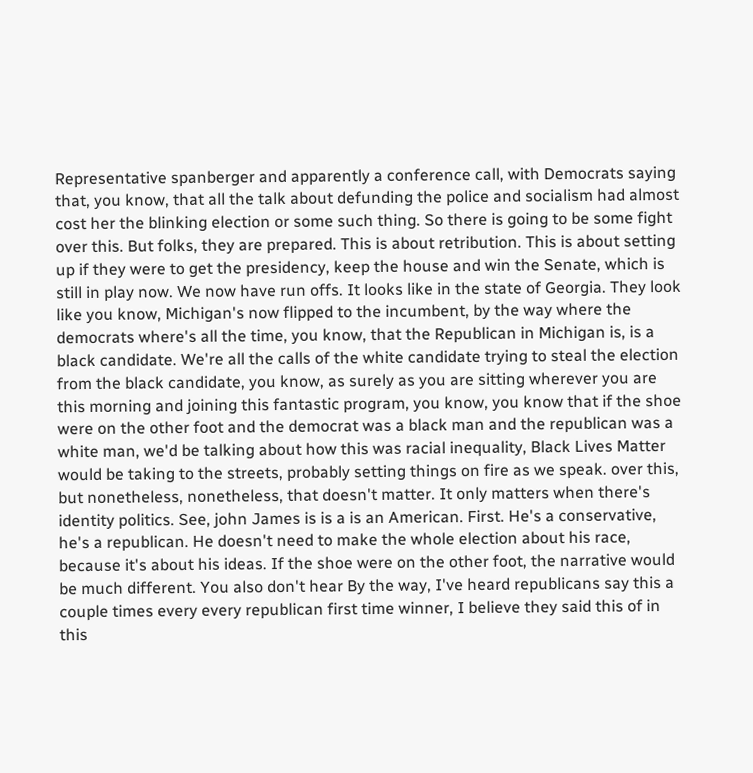Representative spanberger and apparently a conference call, with Democrats saying that, you know, that all the talk about defunding the police and socialism had almost cost her the blinking election or some such thing. So there is going to be some fight over this. But folks, they are prepared. This is about retribution. This is about setting up if they were to get the presidency, keep the house and win the Senate, which is still in play now. We now have run offs. It looks like in the state of Georgia. They look like you know, Michigan's now flipped to the incumbent, by the way where the democrats where's all the time, you know, that the Republican in Michigan is, is a black candidate. We're all the calls of the white candidate trying to steal the election from the black candidate, you know, as surely as you are sitting wherever you are this morning and joining this fantastic program, you know, you know that if the shoe were on the other foot and the democrat was a black man and the republican was a white man, we'd be talking about how this was racial inequality, Black Lives Matter would be taking to the streets, probably setting things on fire as we speak. over this, but nonetheless, nonetheless, that doesn't matter. It only matters when there's identity politics. See, john James is is a is an American. First. He's a conservative, he's a republican. He doesn't need to make the whole election about his race, because it's about his ideas. If the shoe were on the other foot, the narrative would be much different. You also don't hear By the way, I've heard republicans say this a couple times every every republican first time winner, I believe they said this of in this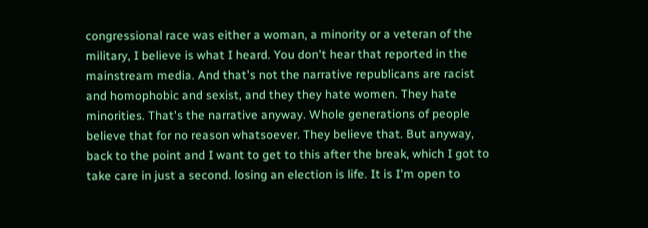congressional race was either a woman, a minority or a veteran of the military, I believe is what I heard. You don't hear that reported in the mainstream media. And that's not the narrative republicans are racist and homophobic and sexist, and they they hate women. They hate minorities. That's the narrative anyway. Whole generations of people believe that for no reason whatsoever. They believe that. But anyway, back to the point and I want to get to this after the break, which I got to take care in just a second. losing an election is life. It is I'm open to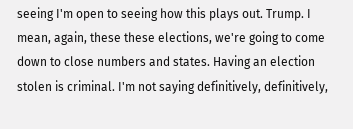seeing I'm open to seeing how this plays out. Trump. I mean, again, these these elections, we're going to come down to close numbers and states. Having an election stolen is criminal. I'm not saying definitively, definitively,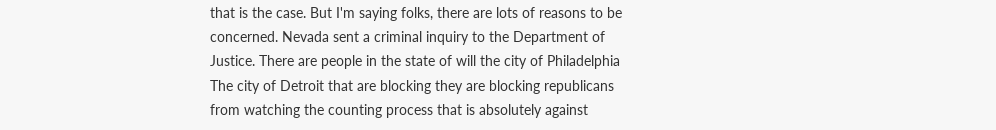that is the case. But I'm saying folks, there are lots of reasons to be concerned. Nevada sent a criminal inquiry to the Department of Justice. There are people in the state of will the city of Philadelphia The city of Detroit that are blocking they are blocking republicans from watching the counting process that is absolutely against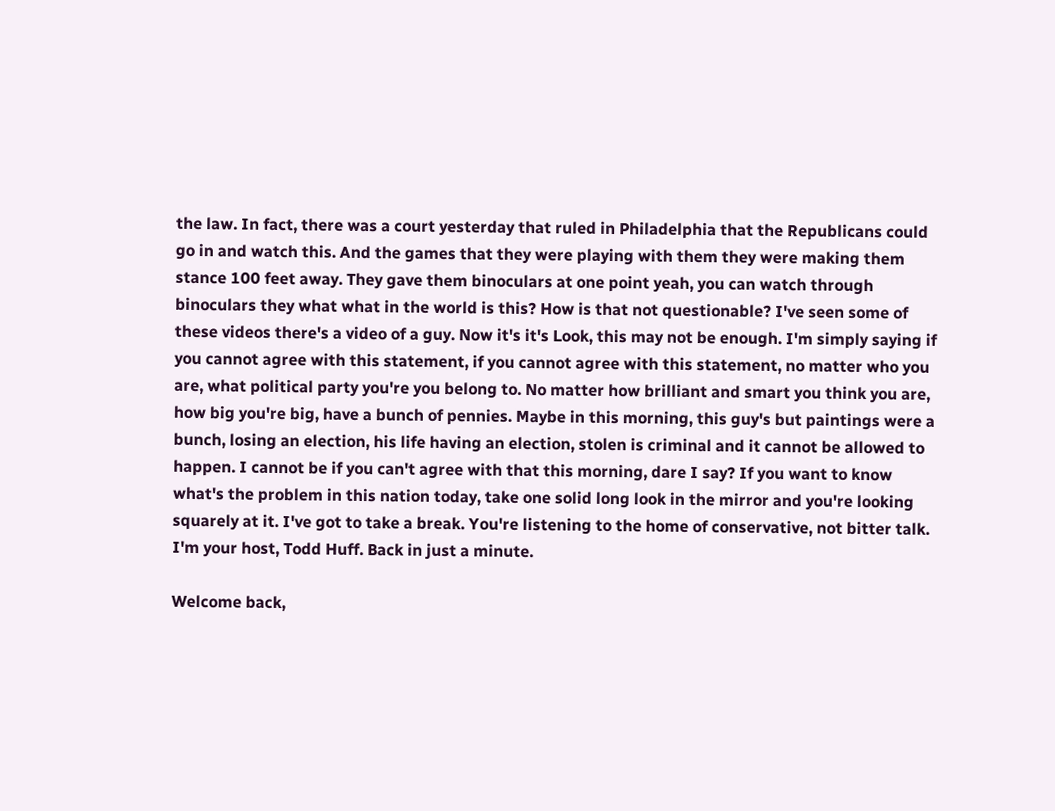the law. In fact, there was a court yesterday that ruled in Philadelphia that the Republicans could go in and watch this. And the games that they were playing with them they were making them stance 100 feet away. They gave them binoculars at one point yeah, you can watch through binoculars they what what in the world is this? How is that not questionable? I've seen some of these videos there's a video of a guy. Now it's it's Look, this may not be enough. I'm simply saying if you cannot agree with this statement, if you cannot agree with this statement, no matter who you are, what political party you're you belong to. No matter how brilliant and smart you think you are, how big you're big, have a bunch of pennies. Maybe in this morning, this guy's but paintings were a bunch, losing an election, his life having an election, stolen is criminal and it cannot be allowed to happen. I cannot be if you can't agree with that this morning, dare I say? If you want to know what's the problem in this nation today, take one solid long look in the mirror and you're looking squarely at it. I've got to take a break. You're listening to the home of conservative, not bitter talk. I'm your host, Todd Huff. Back in just a minute.

Welcome back,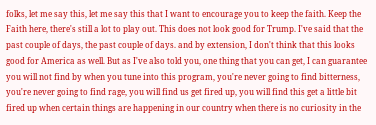folks, let me say this, let me say this that I want to encourage you to keep the faith. Keep the Faith here, there's still a lot to play out. This does not look good for Trump. I've said that the past couple of days, the past couple of days. and by extension, I don't think that this looks good for America as well. But as I've also told you, one thing that you can get, I can guarantee you will not find by when you tune into this program, you're never going to find bitterness, you're never going to find rage, you will find us get fired up, you will find this get a little bit fired up when certain things are happening in our country when there is no curiosity in the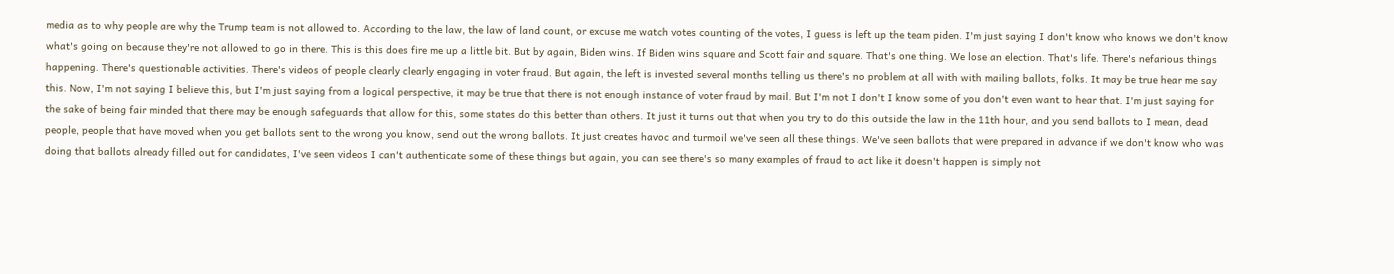media as to why people are why the Trump team is not allowed to. According to the law, the law of land count, or excuse me watch votes counting of the votes, I guess is left up the team piden. I'm just saying I don't know who knows we don't know what's going on because they're not allowed to go in there. This is this does fire me up a little bit. But by again, Biden wins. If Biden wins square and Scott fair and square. That's one thing. We lose an election. That's life. There's nefarious things happening. There's questionable activities. There's videos of people clearly clearly engaging in voter fraud. But again, the left is invested several months telling us there's no problem at all with with mailing ballots, folks. It may be true hear me say this. Now, I'm not saying I believe this, but I'm just saying from a logical perspective, it may be true that there is not enough instance of voter fraud by mail. But I'm not I don't I know some of you don't even want to hear that. I'm just saying for the sake of being fair minded that there may be enough safeguards that allow for this, some states do this better than others. It just it turns out that when you try to do this outside the law in the 11th hour, and you send ballots to I mean, dead people, people that have moved when you get ballots sent to the wrong you know, send out the wrong ballots. It just creates havoc and turmoil we've seen all these things. We've seen ballots that were prepared in advance if we don't know who was doing that ballots already filled out for candidates, I've seen videos I can't authenticate some of these things but again, you can see there's so many examples of fraud to act like it doesn't happen is simply not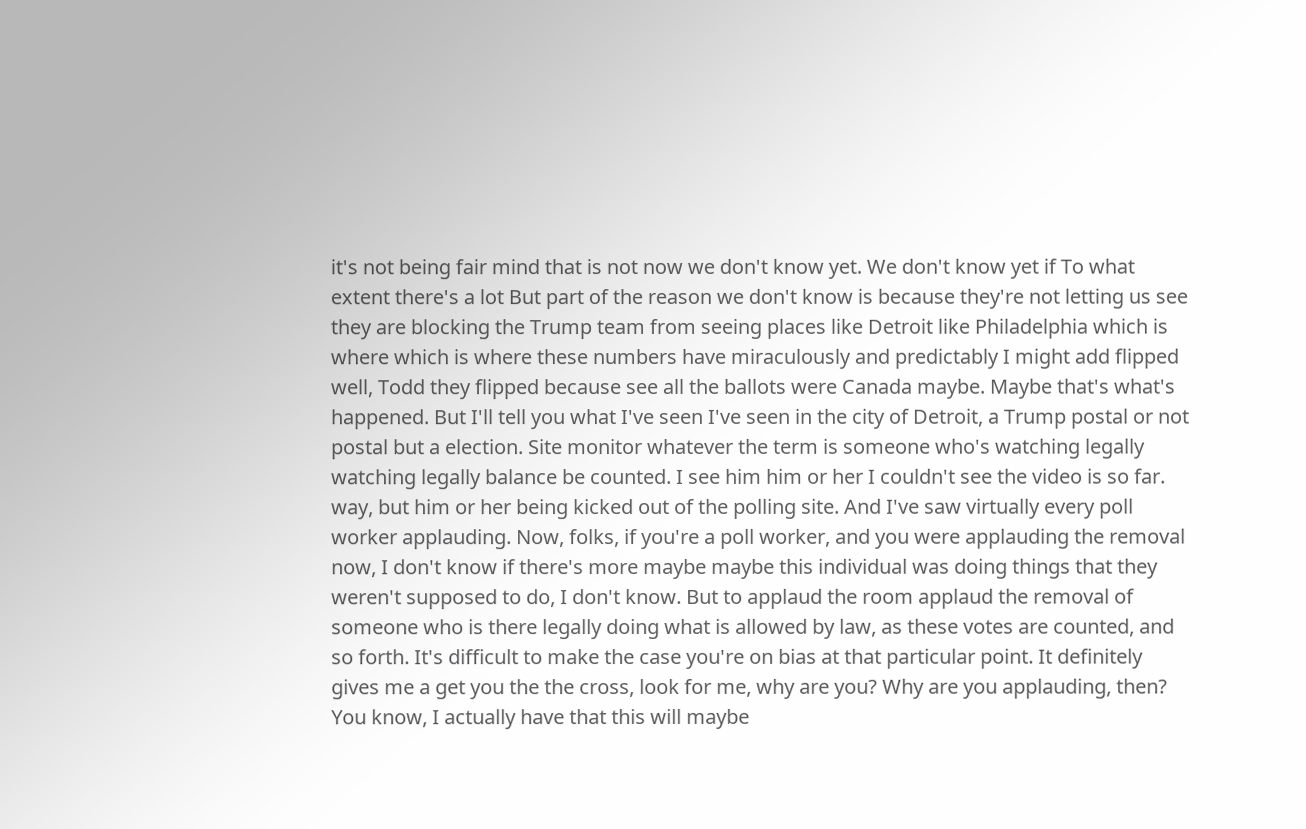it's not being fair mind that is not now we don't know yet. We don't know yet if To what extent there's a lot But part of the reason we don't know is because they're not letting us see they are blocking the Trump team from seeing places like Detroit like Philadelphia which is where which is where these numbers have miraculously and predictably I might add flipped well, Todd they flipped because see all the ballots were Canada maybe. Maybe that's what's happened. But I'll tell you what I've seen I've seen in the city of Detroit, a Trump postal or not postal but a election. Site monitor whatever the term is someone who's watching legally watching legally balance be counted. I see him him or her I couldn't see the video is so far. way, but him or her being kicked out of the polling site. And I've saw virtually every poll worker applauding. Now, folks, if you're a poll worker, and you were applauding the removal now, I don't know if there's more maybe maybe this individual was doing things that they weren't supposed to do, I don't know. But to applaud the room applaud the removal of someone who is there legally doing what is allowed by law, as these votes are counted, and so forth. It's difficult to make the case you're on bias at that particular point. It definitely gives me a get you the the cross, look for me, why are you? Why are you applauding, then? You know, I actually have that this will maybe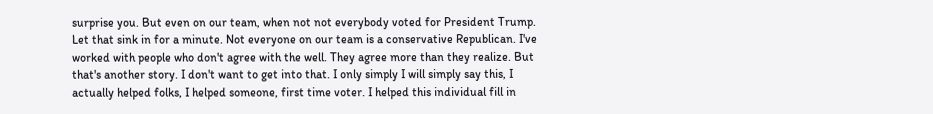surprise you. But even on our team, when not not everybody voted for President Trump. Let that sink in for a minute. Not everyone on our team is a conservative Republican. I've worked with people who don't agree with the well. They agree more than they realize. But that's another story. I don't want to get into that. I only simply I will simply say this, I actually helped folks, I helped someone, first time voter. I helped this individual fill in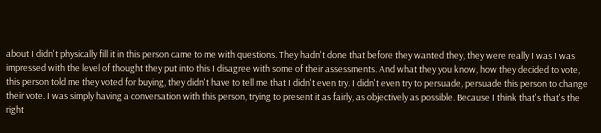about I didn't physically fill it in this person came to me with questions. They hadn't done that before they wanted they, they were really I was I was impressed with the level of thought they put into this I disagree with some of their assessments. And what they you know, how they decided to vote, this person told me they voted for buying, they didn't have to tell me that I didn't even try. I didn't even try to persuade, persuade this person to change their vote. I was simply having a conversation with this person, trying to present it as fairly, as objectively as possible. Because I think that's that's the right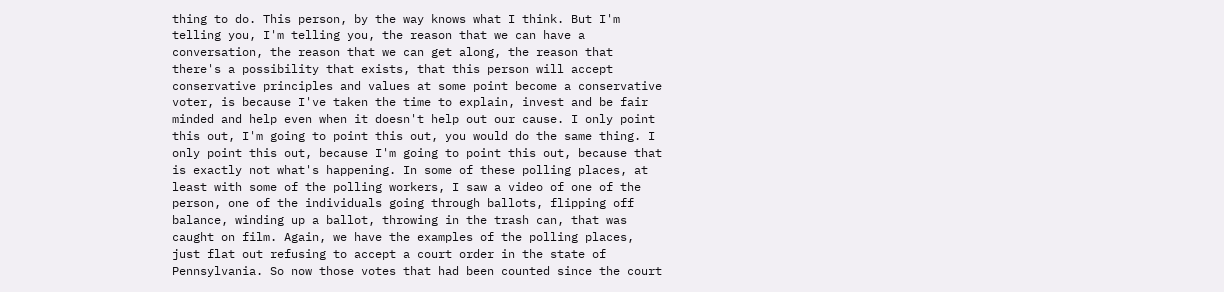thing to do. This person, by the way knows what I think. But I'm telling you, I'm telling you, the reason that we can have a conversation, the reason that we can get along, the reason that there's a possibility that exists, that this person will accept conservative principles and values at some point become a conservative voter, is because I've taken the time to explain, invest and be fair minded and help even when it doesn't help out our cause. I only point this out, I'm going to point this out, you would do the same thing. I only point this out, because I'm going to point this out, because that is exactly not what's happening. In some of these polling places, at least with some of the polling workers, I saw a video of one of the person, one of the individuals going through ballots, flipping off balance, winding up a ballot, throwing in the trash can, that was caught on film. Again, we have the examples of the polling places, just flat out refusing to accept a court order in the state of Pennsylvania. So now those votes that had been counted since the court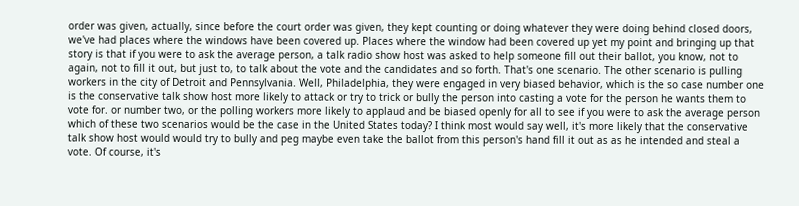order was given, actually, since before the court order was given, they kept counting or doing whatever they were doing behind closed doors, we've had places where the windows have been covered up. Places where the window had been covered up yet my point and bringing up that story is that if you were to ask the average person, a talk radio show host was asked to help someone fill out their ballot, you know, not to again, not to fill it out, but just to, to talk about the vote and the candidates and so forth. That's one scenario. The other scenario is pulling workers in the city of Detroit and Pennsylvania. Well, Philadelphia, they were engaged in very biased behavior, which is the so case number one is the conservative talk show host more likely to attack or try to trick or bully the person into casting a vote for the person he wants them to vote for. or number two, or the polling workers more likely to applaud and be biased openly for all to see if you were to ask the average person which of these two scenarios would be the case in the United States today? I think most would say well, it's more likely that the conservative talk show host would would try to bully and peg maybe even take the ballot from this person's hand fill it out as as he intended and steal a vote. Of course, it's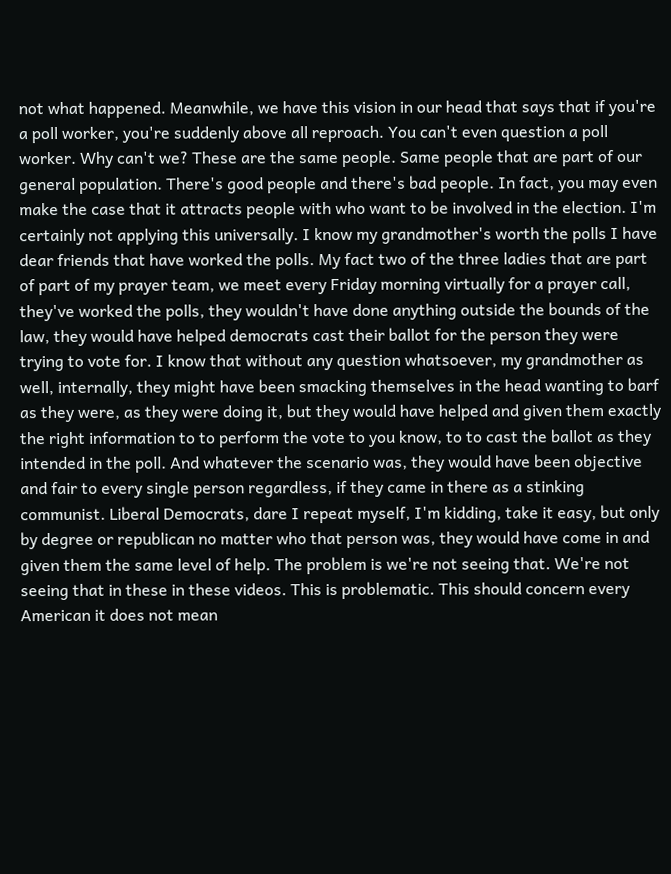not what happened. Meanwhile, we have this vision in our head that says that if you're a poll worker, you're suddenly above all reproach. You can't even question a poll worker. Why can't we? These are the same people. Same people that are part of our general population. There's good people and there's bad people. In fact, you may even make the case that it attracts people with who want to be involved in the election. I'm certainly not applying this universally. I know my grandmother's worth the polls I have dear friends that have worked the polls. My fact two of the three ladies that are part of part of my prayer team, we meet every Friday morning virtually for a prayer call, they've worked the polls, they wouldn't have done anything outside the bounds of the law, they would have helped democrats cast their ballot for the person they were trying to vote for. I know that without any question whatsoever, my grandmother as well, internally, they might have been smacking themselves in the head wanting to barf as they were, as they were doing it, but they would have helped and given them exactly the right information to to perform the vote to you know, to to cast the ballot as they intended in the poll. And whatever the scenario was, they would have been objective and fair to every single person regardless, if they came in there as a stinking communist. Liberal Democrats, dare I repeat myself, I'm kidding, take it easy, but only by degree or republican no matter who that person was, they would have come in and given them the same level of help. The problem is we're not seeing that. We're not seeing that in these in these videos. This is problematic. This should concern every American it does not mean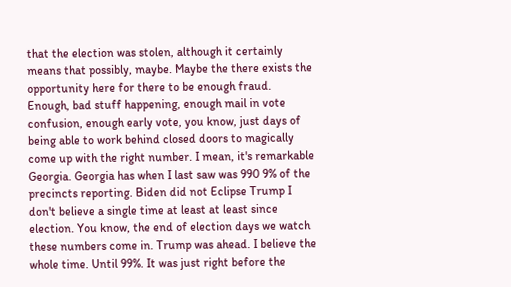that the election was stolen, although it certainly means that possibly, maybe. Maybe the there exists the opportunity here for there to be enough fraud. Enough, bad stuff happening, enough mail in vote confusion, enough early vote, you know, just days of being able to work behind closed doors to magically come up with the right number. I mean, it's remarkable Georgia. Georgia has when I last saw was 990 9% of the precincts reporting. Biden did not Eclipse Trump I don't believe a single time at least at least since election. You know, the end of election days we watch these numbers come in. Trump was ahead. I believe the whole time. Until 99%. It was just right before the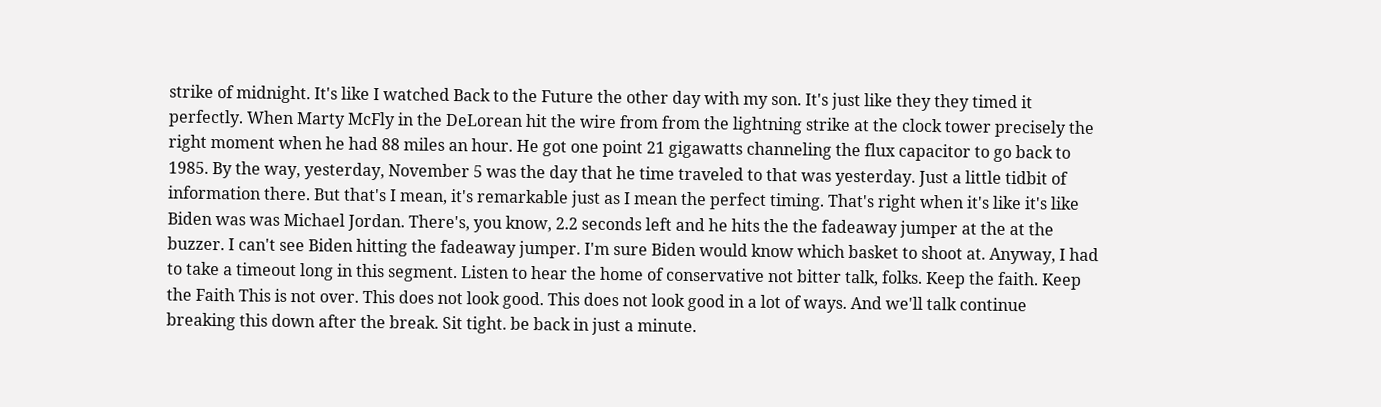strike of midnight. It's like I watched Back to the Future the other day with my son. It's just like they they timed it perfectly. When Marty McFly in the DeLorean hit the wire from from the lightning strike at the clock tower precisely the right moment when he had 88 miles an hour. He got one point 21 gigawatts channeling the flux capacitor to go back to 1985. By the way, yesterday, November 5 was the day that he time traveled to that was yesterday. Just a little tidbit of information there. But that's I mean, it's remarkable just as I mean the perfect timing. That's right when it's like it's like Biden was was Michael Jordan. There's, you know, 2.2 seconds left and he hits the the fadeaway jumper at the at the buzzer. I can't see Biden hitting the fadeaway jumper. I'm sure Biden would know which basket to shoot at. Anyway, I had to take a timeout long in this segment. Listen to hear the home of conservative not bitter talk, folks. Keep the faith. Keep the Faith This is not over. This does not look good. This does not look good in a lot of ways. And we'll talk continue breaking this down after the break. Sit tight. be back in just a minute.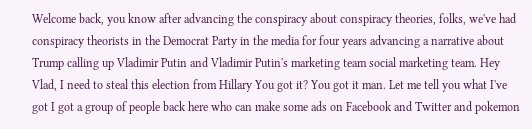Welcome back, you know after advancing the conspiracy about conspiracy theories, folks, we've had conspiracy theorists in the Democrat Party in the media for four years advancing a narrative about Trump calling up Vladimir Putin and Vladimir Putin's marketing team social marketing team. Hey Vlad, I need to steal this election from Hillary You got it? You got it man. Let me tell you what I've got I got a group of people back here who can make some ads on Facebook and Twitter and pokemon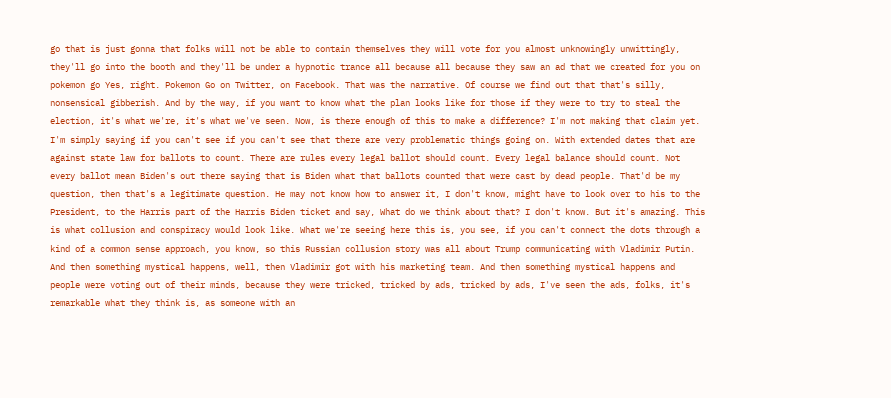go that is just gonna that folks will not be able to contain themselves they will vote for you almost unknowingly unwittingly, they'll go into the booth and they'll be under a hypnotic trance all because all because they saw an ad that we created for you on pokemon go Yes, right. Pokemon Go on Twitter, on Facebook. That was the narrative. Of course we find out that that's silly, nonsensical gibberish. And by the way, if you want to know what the plan looks like for those if they were to try to steal the election, it's what we're, it's what we've seen. Now, is there enough of this to make a difference? I'm not making that claim yet. I'm simply saying if you can't see if you can't see that there are very problematic things going on. With extended dates that are against state law for ballots to count. There are rules every legal ballot should count. Every legal balance should count. Not every ballot mean Biden's out there saying that is Biden what that ballots counted that were cast by dead people. That'd be my question, then that's a legitimate question. He may not know how to answer it, I don't know, might have to look over to his to the President, to the Harris part of the Harris Biden ticket and say, What do we think about that? I don't know. But it's amazing. This is what collusion and conspiracy would look like. What we're seeing here this is, you see, if you can't connect the dots through a kind of a common sense approach, you know, so this Russian collusion story was all about Trump communicating with Vladimir Putin. And then something mystical happens, well, then Vladimir got with his marketing team. And then something mystical happens and people were voting out of their minds, because they were tricked, tricked by ads, tricked by ads, I've seen the ads, folks, it's remarkable what they think is, as someone with an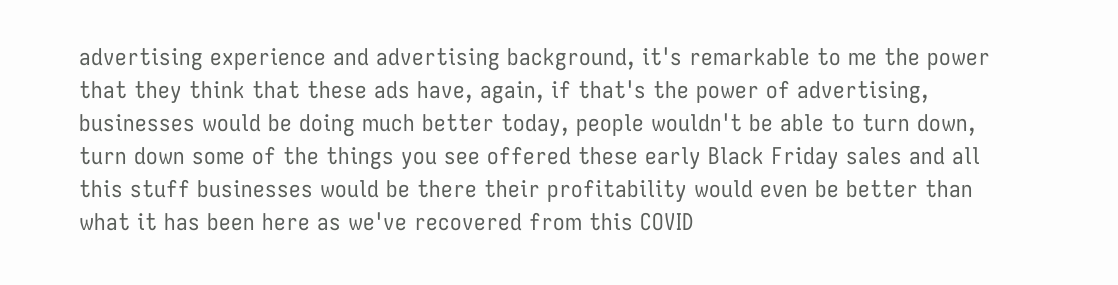advertising experience and advertising background, it's remarkable to me the power that they think that these ads have, again, if that's the power of advertising, businesses would be doing much better today, people wouldn't be able to turn down, turn down some of the things you see offered these early Black Friday sales and all this stuff businesses would be there their profitability would even be better than what it has been here as we've recovered from this COVID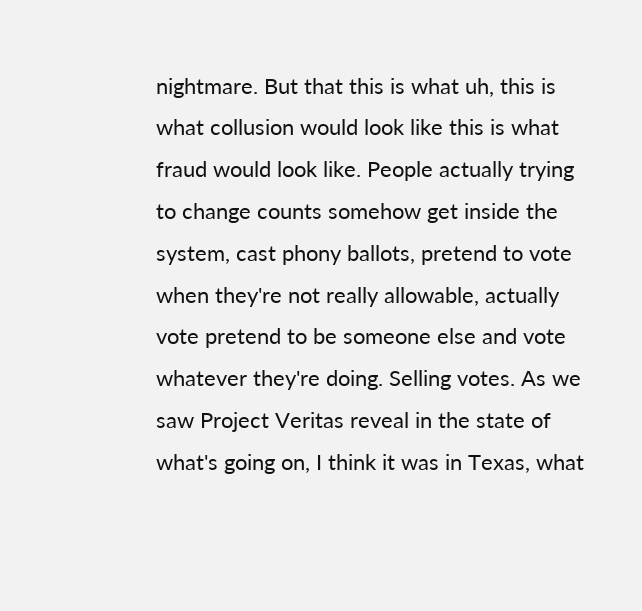nightmare. But that this is what uh, this is what collusion would look like this is what fraud would look like. People actually trying to change counts somehow get inside the system, cast phony ballots, pretend to vote when they're not really allowable, actually vote pretend to be someone else and vote whatever they're doing. Selling votes. As we saw Project Veritas reveal in the state of what's going on, I think it was in Texas, what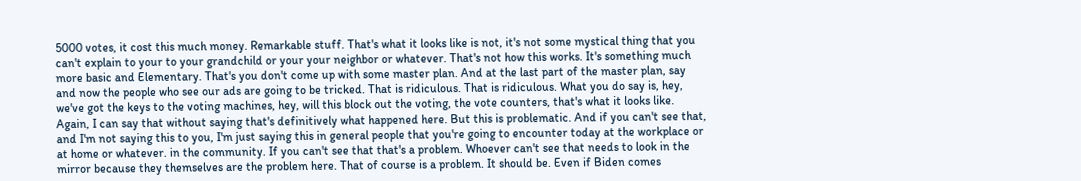5000 votes, it cost this much money. Remarkable stuff. That's what it looks like is not, it's not some mystical thing that you can't explain to your to your grandchild or your your neighbor or whatever. That's not how this works. It's something much more basic and Elementary. That's you don't come up with some master plan. And at the last part of the master plan, say and now the people who see our ads are going to be tricked. That is ridiculous. That is ridiculous. What you do say is, hey, we've got the keys to the voting machines, hey, will this block out the voting, the vote counters, that's what it looks like. Again, I can say that without saying that's definitively what happened here. But this is problematic. And if you can't see that, and I'm not saying this to you, I'm just saying this in general people that you're going to encounter today at the workplace or at home or whatever. in the community. If you can't see that that's a problem. Whoever can't see that needs to look in the mirror because they themselves are the problem here. That of course is a problem. It should be. Even if Biden comes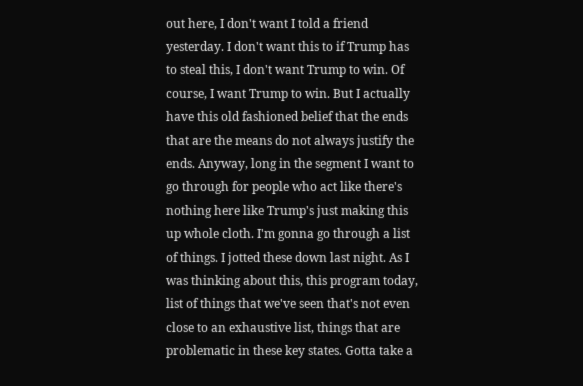out here, I don't want I told a friend yesterday. I don't want this to if Trump has to steal this, I don't want Trump to win. Of course, I want Trump to win. But I actually have this old fashioned belief that the ends that are the means do not always justify the ends. Anyway, long in the segment I want to go through for people who act like there's nothing here like Trump's just making this up whole cloth. I'm gonna go through a list of things. I jotted these down last night. As I was thinking about this, this program today, list of things that we've seen that's not even close to an exhaustive list, things that are problematic in these key states. Gotta take a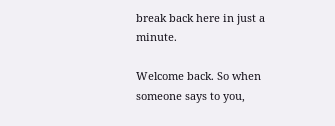break back here in just a minute.

Welcome back. So when someone says to you,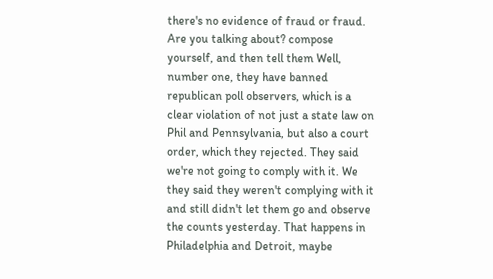there's no evidence of fraud or fraud. Are you talking about? compose yourself, and then tell them Well, number one, they have banned republican poll observers, which is a clear violation of not just a state law on Phil and Pennsylvania, but also a court order, which they rejected. They said we're not going to comply with it. We they said they weren't complying with it and still didn't let them go and observe the counts yesterday. That happens in Philadelphia and Detroit, maybe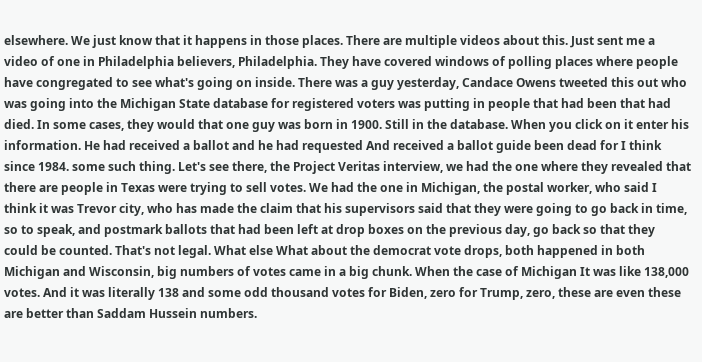elsewhere. We just know that it happens in those places. There are multiple videos about this. Just sent me a video of one in Philadelphia believers, Philadelphia. They have covered windows of polling places where people have congregated to see what's going on inside. There was a guy yesterday, Candace Owens tweeted this out who was going into the Michigan State database for registered voters was putting in people that had been that had died. In some cases, they would that one guy was born in 1900. Still in the database. When you click on it enter his information. He had received a ballot and he had requested And received a ballot guide been dead for I think since 1984. some such thing. Let's see there, the Project Veritas interview, we had the one where they revealed that there are people in Texas were trying to sell votes. We had the one in Michigan, the postal worker, who said I think it was Trevor city, who has made the claim that his supervisors said that they were going to go back in time, so to speak, and postmark ballots that had been left at drop boxes on the previous day, go back so that they could be counted. That's not legal. What else What about the democrat vote drops, both happened in both Michigan and Wisconsin, big numbers of votes came in a big chunk. When the case of Michigan It was like 138,000 votes. And it was literally 138 and some odd thousand votes for Biden, zero for Trump, zero, these are even these are better than Saddam Hussein numbers.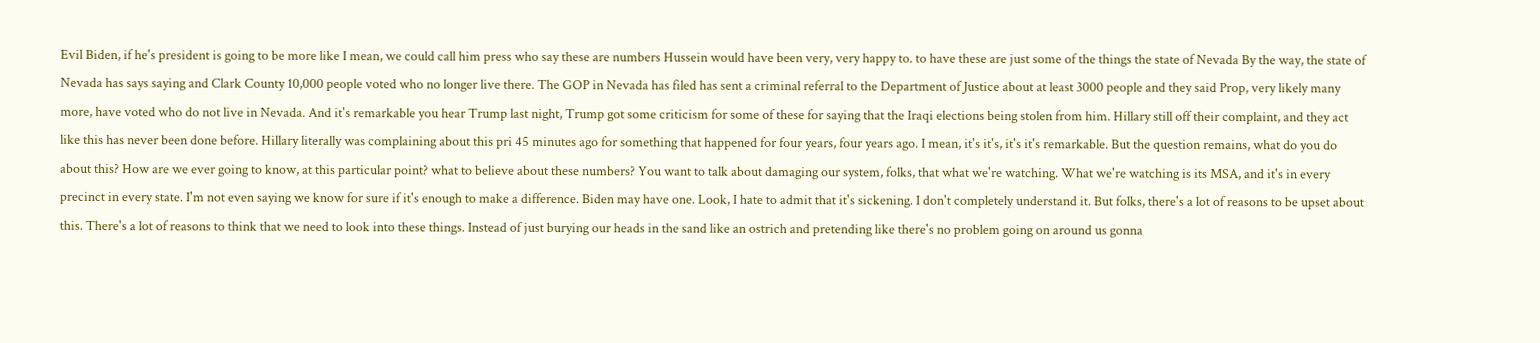Evil Biden, if he's president is going to be more like I mean, we could call him press who say these are numbers Hussein would have been very, very happy to. to have these are just some of the things the state of Nevada By the way, the state of Nevada has says saying and Clark County 10,000 people voted who no longer live there. The GOP in Nevada has filed has sent a criminal referral to the Department of Justice about at least 3000 people and they said Prop, very likely many more, have voted who do not live in Nevada. And it's remarkable you hear Trump last night, Trump got some criticism for some of these for saying that the Iraqi elections being stolen from him. Hillary still off their complaint, and they act like this has never been done before. Hillary literally was complaining about this pri 45 minutes ago for something that happened for four years, four years ago. I mean, it's it's, it's it's remarkable. But the question remains, what do you do about this? How are we ever going to know, at this particular point? what to believe about these numbers? You want to talk about damaging our system, folks, that what we're watching. What we're watching is its MSA, and it's in every precinct in every state. I'm not even saying we know for sure if it's enough to make a difference. Biden may have one. Look, I hate to admit that it's sickening. I don't completely understand it. But folks, there's a lot of reasons to be upset about this. There's a lot of reasons to think that we need to look into these things. Instead of just burying our heads in the sand like an ostrich and pretending like there's no problem going on around us gonna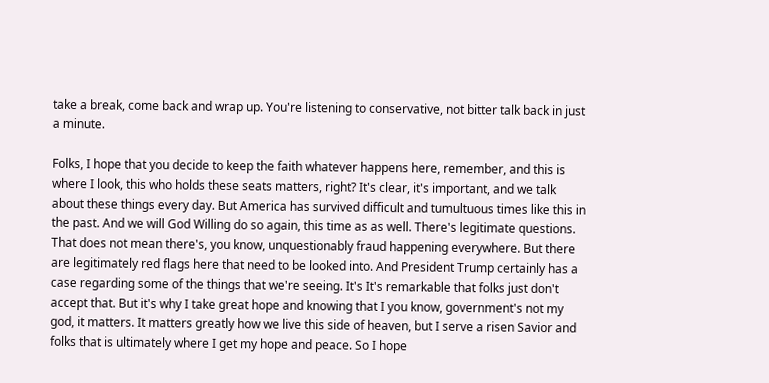take a break, come back and wrap up. You're listening to conservative, not bitter talk back in just a minute.

Folks, I hope that you decide to keep the faith whatever happens here, remember, and this is where I look, this who holds these seats matters, right? It's clear, it's important, and we talk about these things every day. But America has survived difficult and tumultuous times like this in the past. And we will God Willing do so again, this time as as well. There's legitimate questions. That does not mean there's, you know, unquestionably fraud happening everywhere. But there are legitimately red flags here that need to be looked into. And President Trump certainly has a case regarding some of the things that we're seeing. It's It's remarkable that folks just don't accept that. But it's why I take great hope and knowing that I you know, government's not my god, it matters. It matters greatly how we live this side of heaven, but I serve a risen Savior and folks that is ultimately where I get my hope and peace. So I hope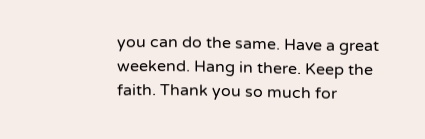you can do the same. Have a great weekend. Hang in there. Keep the faith. Thank you so much for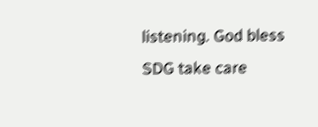listening. God bless SDG take care